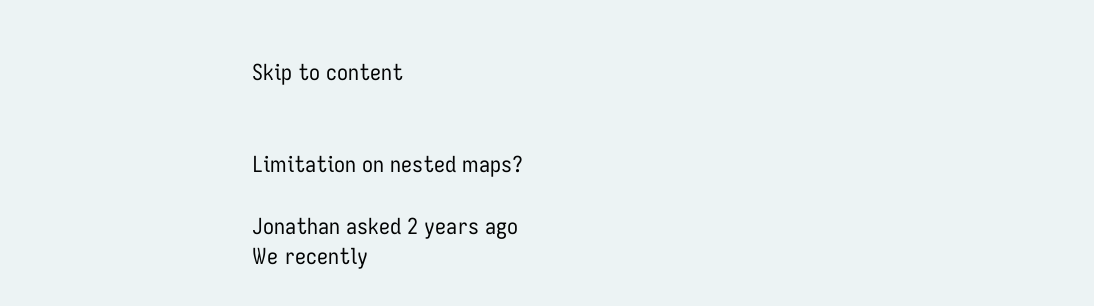Skip to content


Limitation on nested maps?

Jonathan asked 2 years ago
We recently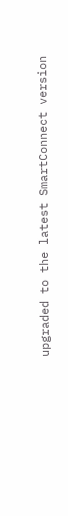upgraded to the latest SmartConnect version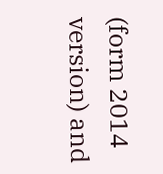(form 2014 version) and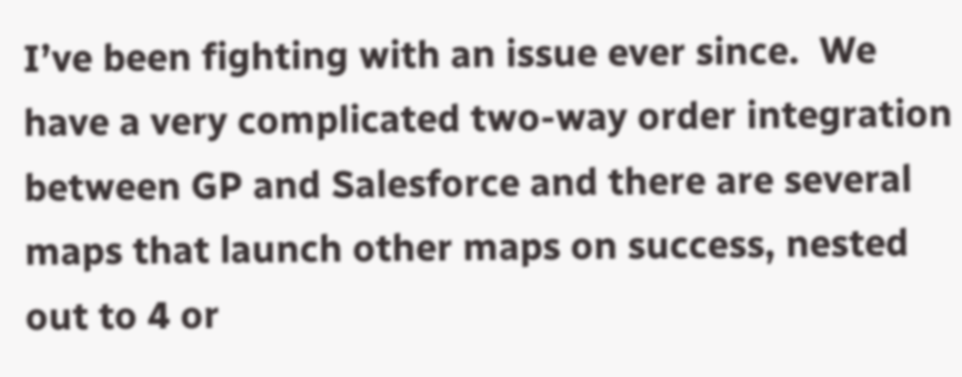I’ve been fighting with an issue ever since.  We have a very complicated two-way order integration between GP and Salesforce and there are several maps that launch other maps on success, nested out to 4 or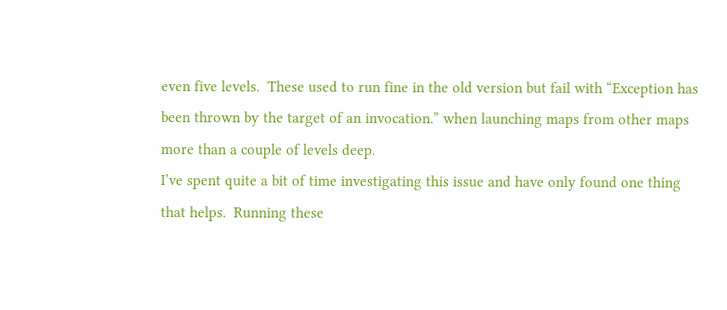even five levels.  These used to run fine in the old version but fail with “Exception has been thrown by the target of an invocation.” when launching maps from other maps more than a couple of levels deep.
I’ve spent quite a bit of time investigating this issue and have only found one thing that helps.  Running these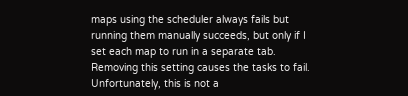maps using the scheduler always fails but running them manually succeeds, but only if I set each map to run in a separate tab.  Removing this setting causes the tasks to fail.  Unfortunately, this is not a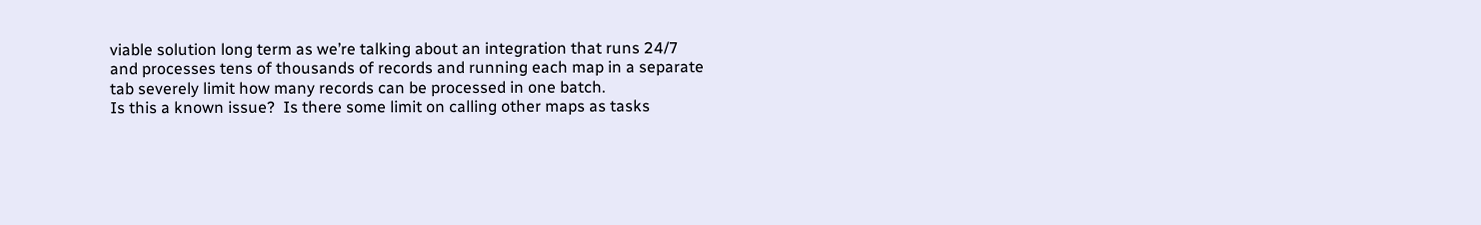viable solution long term as we’re talking about an integration that runs 24/7 and processes tens of thousands of records and running each map in a separate tab severely limit how many records can be processed in one batch.
Is this a known issue?  Is there some limit on calling other maps as tasks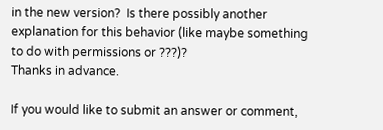in the new version?  Is there possibly another explanation for this behavior (like maybe something to do with permissions or ???)?
Thanks in advance.

If you would like to submit an answer or comment,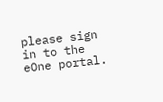please sign in to the eOne portal.